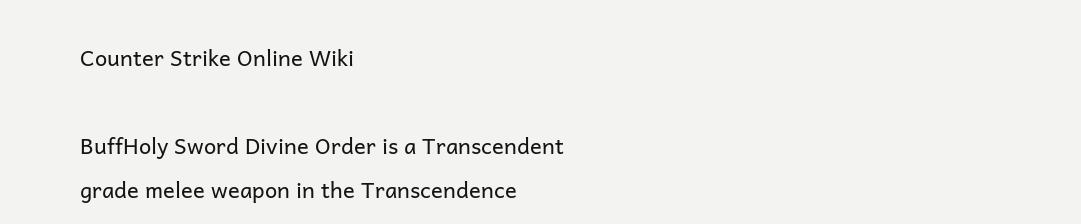Counter Strike Online Wiki

BuffHoly Sword Divine Order is a Transcendent grade melee weapon in the Transcendence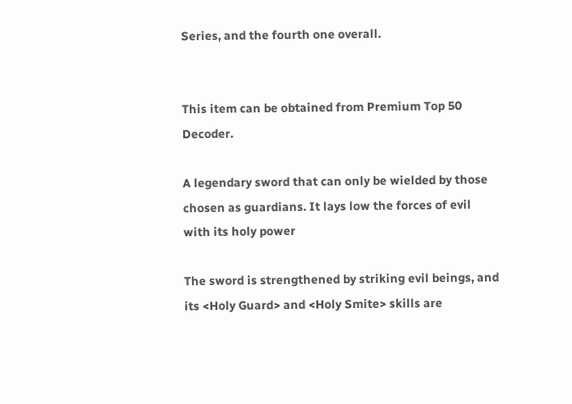Series, and the fourth one overall.


This item can be obtained from Premium Top 50 Decoder.

A legendary sword that can only be wielded by those chosen as guardians. It lays low the forces of evil with its holy power

The sword is strengthened by striking evil beings, and its <Holy Guard> and <Holy Smite> skills are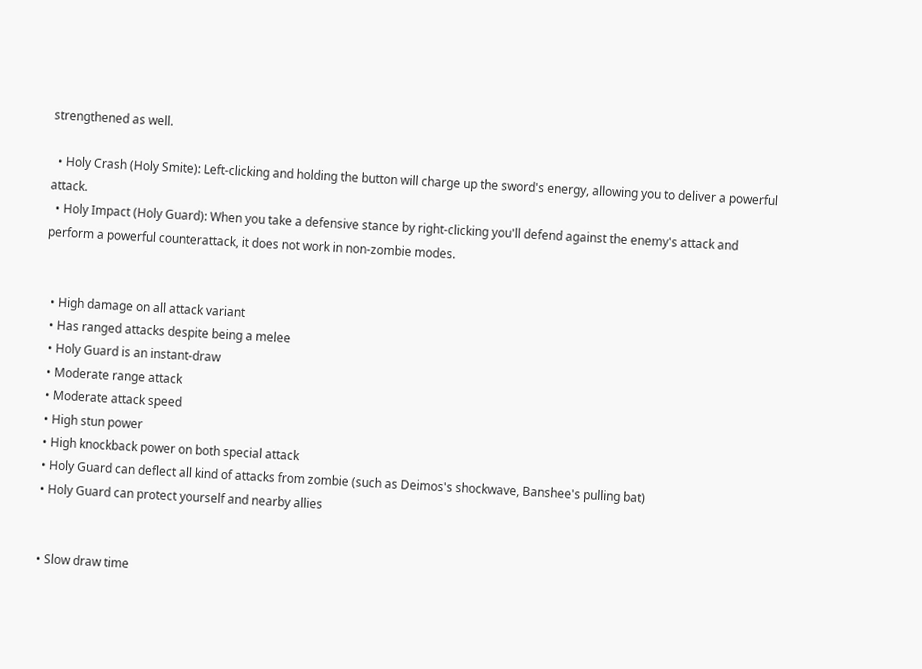strengthened as well.

  • Holy Crash (Holy Smite): Left-clicking and holding the button will charge up the sword's energy, allowing you to deliver a powerful attack.
  • Holy Impact (Holy Guard): When you take a defensive stance by right-clicking you'll defend against the enemy's attack and perform a powerful counterattack, it does not work in non-zombie modes.


  • High damage on all attack variant
  • Has ranged attacks despite being a melee
  • Holy Guard is an instant-draw
  • Moderate range attack
  • Moderate attack speed
  • High stun power
  • High knockback power on both special attack
  • Holy Guard can deflect all kind of attacks from zombie (such as Deimos's shockwave, Banshee's pulling bat)
  • Holy Guard can protect yourself and nearby allies


  • Slow draw time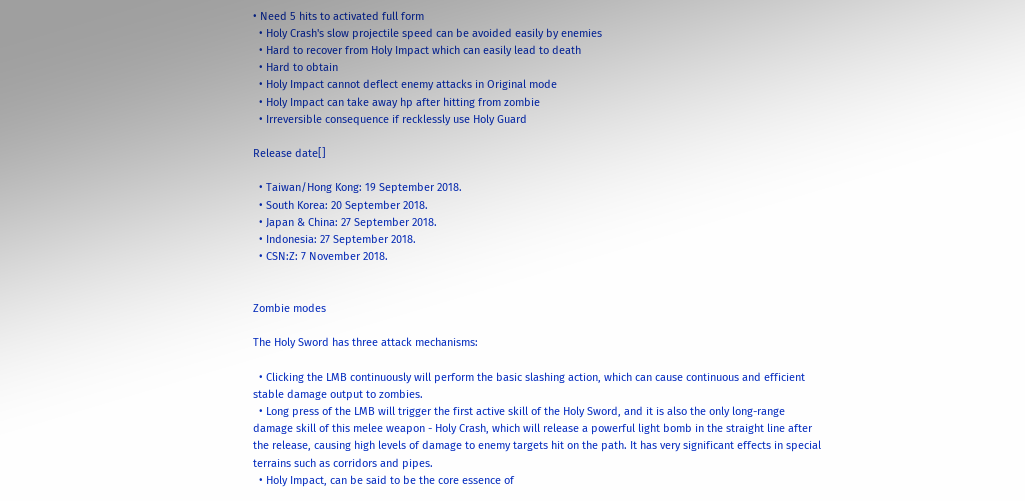• Need 5 hits to activated full form
  • Holy Crash's slow projectile speed can be avoided easily by enemies
  • Hard to recover from Holy Impact which can easily lead to death
  • Hard to obtain
  • Holy Impact cannot deflect enemy attacks in Original mode
  • Holy Impact can take away hp after hitting from zombie
  • Irreversible consequence if recklessly use Holy Guard

Release date[]

  • Taiwan/Hong Kong: 19 September 2018.
  • South Korea: 20 September 2018.
  • Japan & China: 27 September 2018.
  • Indonesia: 27 September 2018.
  • CSN:Z: 7 November 2018.


Zombie modes

The Holy Sword has three attack mechanisms:

  • Clicking the LMB continuously will perform the basic slashing action, which can cause continuous and efficient stable damage output to zombies.
  • Long press of the LMB will trigger the first active skill of the Holy Sword, and it is also the only long-range damage skill of this melee weapon - Holy Crash, which will release a powerful light bomb in the straight line after the release, causing high levels of damage to enemy targets hit on the path. It has very significant effects in special terrains such as corridors and pipes.
  • Holy Impact, can be said to be the core essence of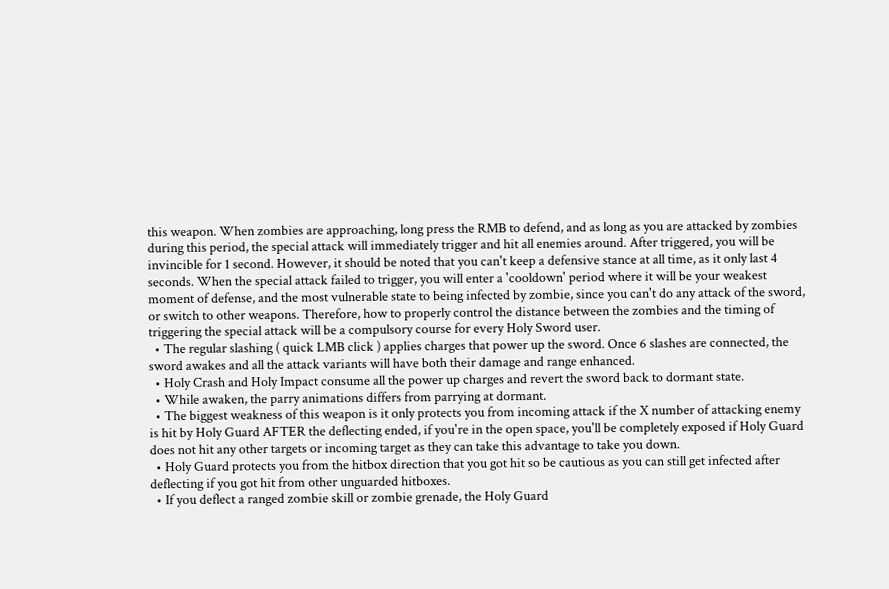this weapon. When zombies are approaching, long press the RMB to defend, and as long as you are attacked by zombies during this period, the special attack will immediately trigger and hit all enemies around. After triggered, you will be invincible for 1 second. However, it should be noted that you can't keep a defensive stance at all time, as it only last 4 seconds. When the special attack failed to trigger, you will enter a 'cooldown' period where it will be your weakest moment of defense, and the most vulnerable state to being infected by zombie, since you can't do any attack of the sword, or switch to other weapons. Therefore, how to properly control the distance between the zombies and the timing of triggering the special attack will be a compulsory course for every Holy Sword user.
  • The regular slashing ( quick LMB click ) applies charges that power up the sword. Once 6 slashes are connected, the sword awakes and all the attack variants will have both their damage and range enhanced.
  • Holy Crash and Holy Impact consume all the power up charges and revert the sword back to dormant state.
  • While awaken, the parry animations differs from parrying at dormant.
  • The biggest weakness of this weapon is it only protects you from incoming attack if the X number of attacking enemy is hit by Holy Guard AFTER the deflecting ended, if you're in the open space, you'll be completely exposed if Holy Guard does not hit any other targets or incoming target as they can take this advantage to take you down.
  • Holy Guard protects you from the hitbox direction that you got hit so be cautious as you can still get infected after deflecting if you got hit from other unguarded hitboxes.
  • If you deflect a ranged zombie skill or zombie grenade, the Holy Guard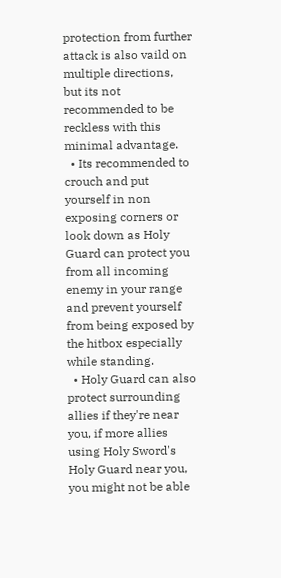protection from further attack is also vaild on multiple directions, but its not recommended to be reckless with this minimal advantage.
  • Its recommended to crouch and put yourself in non exposing corners or look down as Holy Guard can protect you from all incoming enemy in your range and prevent yourself from being exposed by the hitbox especially while standing.
  • Holy Guard can also protect surrounding allies if they're near you, if more allies using Holy Sword's Holy Guard near you, you might not be able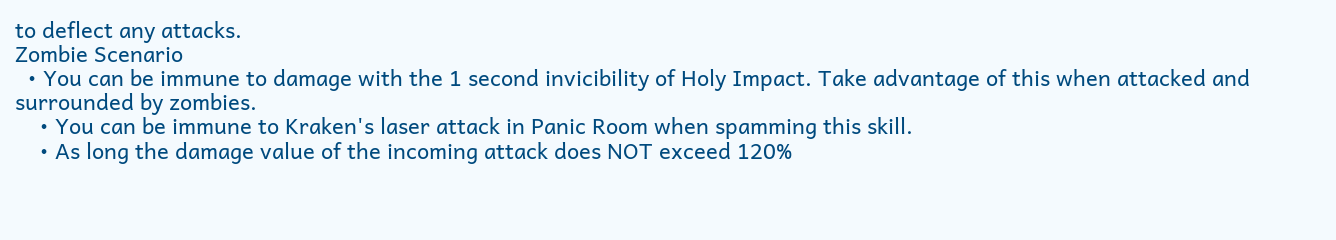to deflect any attacks.
Zombie Scenario
  • You can be immune to damage with the 1 second invicibility of Holy Impact. Take advantage of this when attacked and surrounded by zombies.
    • You can be immune to Kraken's laser attack in Panic Room when spamming this skill.
    • As long the damage value of the incoming attack does NOT exceed 120%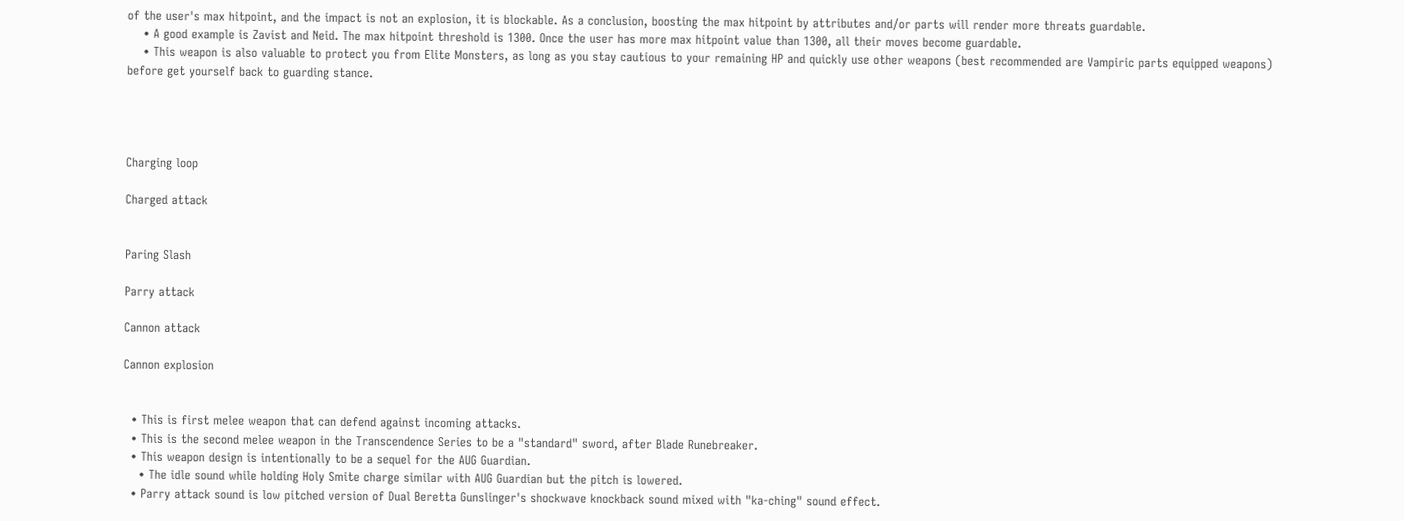of the user's max hitpoint, and the impact is not an explosion, it is blockable. As a conclusion, boosting the max hitpoint by attributes and/or parts will render more threats guardable.
    • A good example is Zavist and Neid. The max hitpoint threshold is 1300. Once the user has more max hitpoint value than 1300, all their moves become guardable.
    • This weapon is also valuable to protect you from Elite Monsters, as long as you stay cautious to your remaining HP and quickly use other weapons (best recommended are Vampiric parts equipped weapons) before get yourself back to guarding stance.




Charging loop

Charged attack


Paring Slash

Parry attack

Cannon attack

Cannon explosion


  • This is first melee weapon that can defend against incoming attacks.
  • This is the second melee weapon in the Transcendence Series to be a "standard" sword, after Blade Runebreaker.
  • This weapon design is intentionally to be a sequel for the AUG Guardian.
    • The idle sound while holding Holy Smite charge similar with AUG Guardian but the pitch is lowered.
  • Parry attack sound is low pitched version of Dual Beretta Gunslinger's shockwave knockback sound mixed with "ka-ching" sound effect.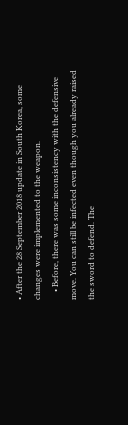• After the 28 September 2018 update in South Korea, some changes were implemented to the weapon.
    • Before, there was some inconsistency with the defensive move. You can still be infected even though you already raised the sword to defend. The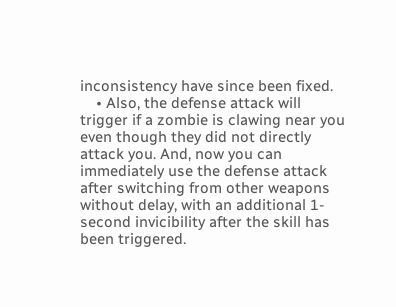inconsistency have since been fixed.
    • Also, the defense attack will trigger if a zombie is clawing near you even though they did not directly attack you. And, now you can immediately use the defense attack after switching from other weapons without delay, with an additional 1-second invicibility after the skill has been triggered.